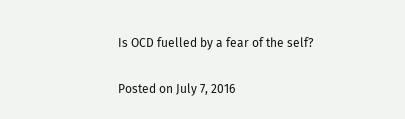Is OCD fuelled by a fear of the self?

Posted on July 7, 2016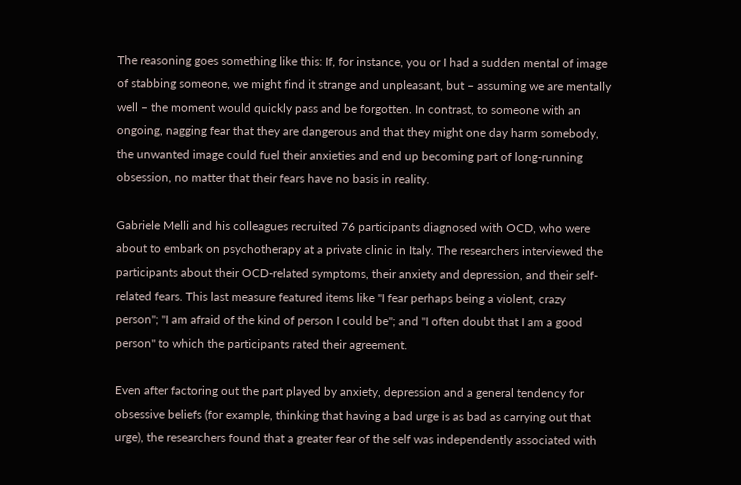The reasoning goes something like this: If, for instance, you or I had a sudden mental of image of stabbing someone, we might find it strange and unpleasant, but – assuming we are mentally well – the moment would quickly pass and be forgotten. In contrast, to someone with an ongoing, nagging fear that they are dangerous and that they might one day harm somebody, the unwanted image could fuel their anxieties and end up becoming part of long-running obsession, no matter that their fears have no basis in reality.

Gabriele Melli and his colleagues recruited 76 participants diagnosed with OCD, who were about to embark on psychotherapy at a private clinic in Italy. The researchers interviewed the participants about their OCD-related symptoms, their anxiety and depression, and their self-related fears. This last measure featured items like "I fear perhaps being a violent, crazy person"; "I am afraid of the kind of person I could be"; and "I often doubt that I am a good person" to which the participants rated their agreement.

Even after factoring out the part played by anxiety, depression and a general tendency for obsessive beliefs (for example, thinking that having a bad urge is as bad as carrying out that urge), the researchers found that a greater fear of the self was independently associated with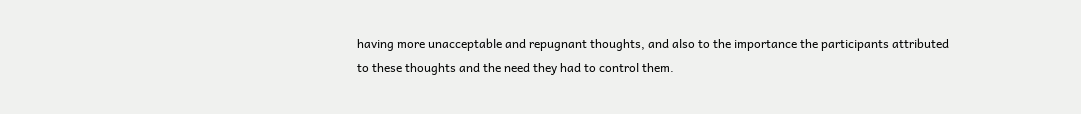having more unacceptable and repugnant thoughts, and also to the importance the participants attributed to these thoughts and the need they had to control them.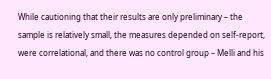While cautioning that their results are only preliminary – the sample is relatively small, the measures depended on self-report, were correlational, and there was no control group – Melli and his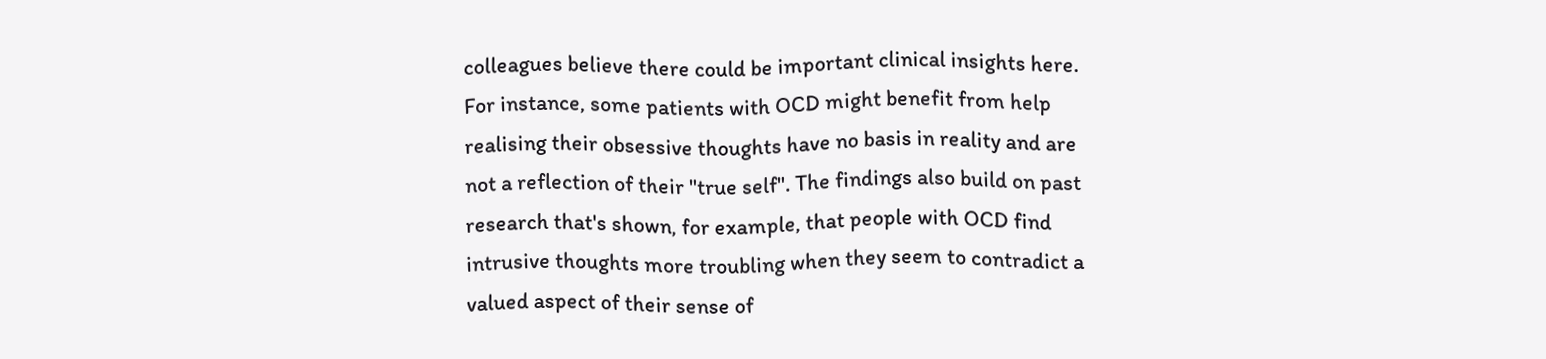colleagues believe there could be important clinical insights here. For instance, some patients with OCD might benefit from help realising their obsessive thoughts have no basis in reality and are not a reflection of their "true self". The findings also build on past research that's shown, for example, that people with OCD find intrusive thoughts more troubling when they seem to contradict a valued aspect of their sense of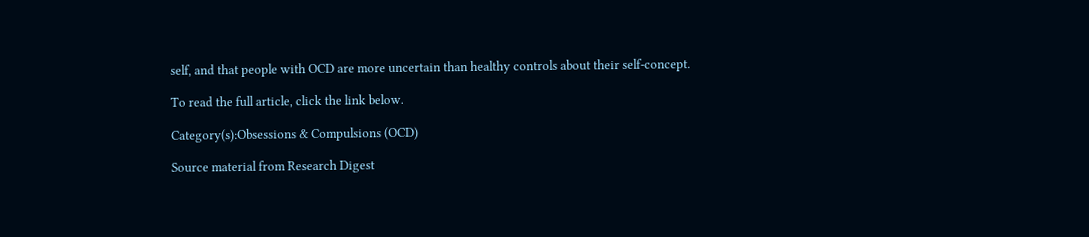self, and that people with OCD are more uncertain than healthy controls about their self-concept.

To read the full article, click the link below.

Category(s):Obsessions & Compulsions (OCD)

Source material from Research Digest